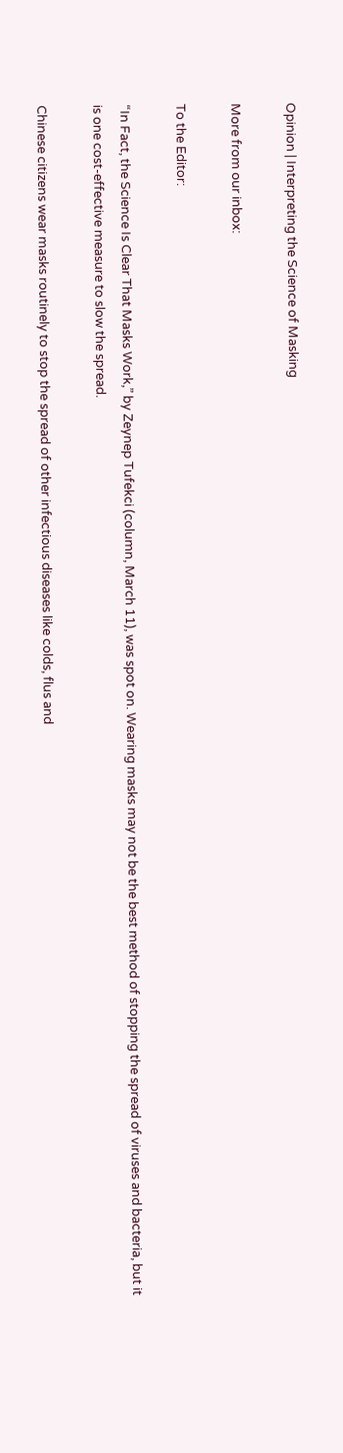Opinion | Interpreting the Science of Masking

More from our inbox:

To the Editor:

“In Fact, the Science Is Clear That Masks Work,” by Zeynep Tufekci (column, March 11), was spot on. Wearing masks may not be the best method of stopping the spread of viruses and bacteria, but it is one cost-effective measure to slow the spread.

Chinese citizens wear masks routinely to stop the spread of other infectious diseases like colds, flus and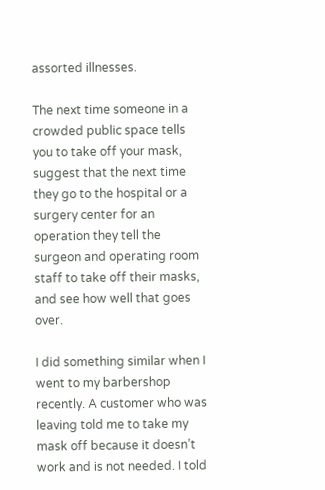assorted illnesses.

The next time someone in a crowded public space tells you to take off your mask, suggest that the next time they go to the hospital or a surgery center for an operation they tell the surgeon and operating room staff to take off their masks, and see how well that goes over.

I did something similar when I went to my barbershop recently. A customer who was leaving told me to take my mask off because it doesn’t work and is not needed. I told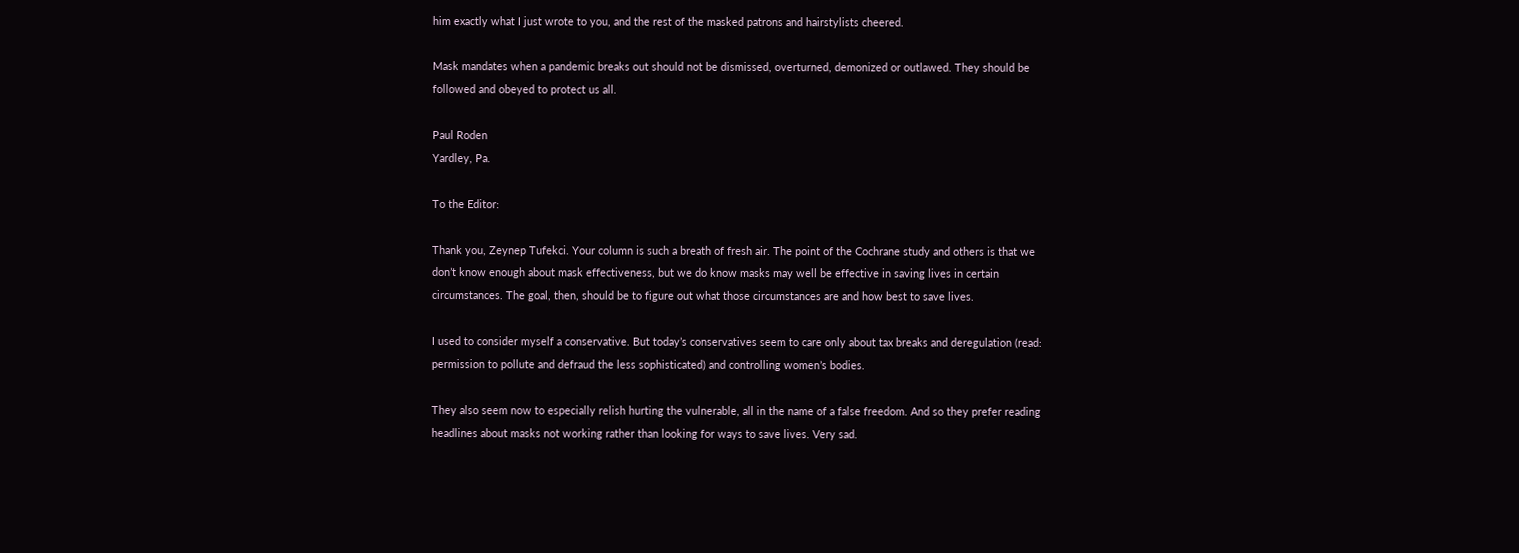him exactly what I just wrote to you, and the rest of the masked patrons and hairstylists cheered.

Mask mandates when a pandemic breaks out should not be dismissed, overturned, demonized or outlawed. They should be followed and obeyed to protect us all.

Paul Roden
Yardley, Pa.

To the Editor:

Thank you, Zeynep Tufekci. Your column is such a breath of fresh air. The point of the Cochrane study and others is that we don’t know enough about mask effectiveness, but we do know masks may well be effective in saving lives in certain circumstances. The goal, then, should be to figure out what those circumstances are and how best to save lives.

I used to consider myself a conservative. But today’s conservatives seem to care only about tax breaks and deregulation (read: permission to pollute and defraud the less sophisticated) and controlling women’s bodies.

They also seem now to especially relish hurting the vulnerable, all in the name of a false freedom. And so they prefer reading headlines about masks not working rather than looking for ways to save lives. Very sad.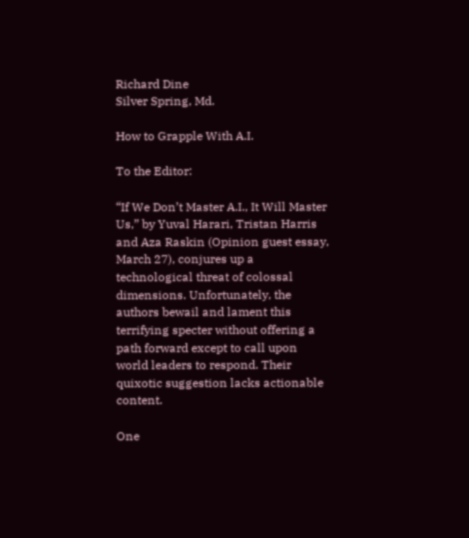Richard Dine
Silver Spring, Md.

How to Grapple With A.I.

To the Editor:

“If We Don’t Master A.I., It Will Master Us,” by Yuval Harari, Tristan Harris and Aza Raskin (Opinion guest essay, March 27), conjures up a technological threat of colossal dimensions. Unfortunately, the authors bewail and lament this terrifying specter without offering a path forward except to call upon world leaders to respond. Their quixotic suggestion lacks actionable content.

One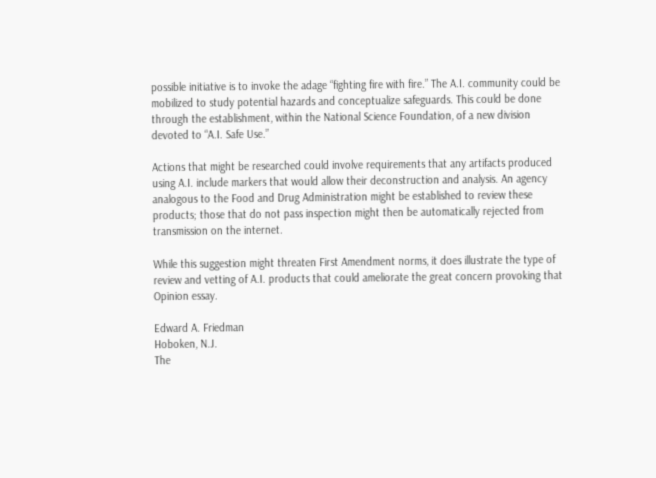possible initiative is to invoke the adage “fighting fire with fire.” The A.I. community could be mobilized to study potential hazards and conceptualize safeguards. This could be done through the establishment, within the National Science Foundation, of a new division devoted to “A.I. Safe Use.”

Actions that might be researched could involve requirements that any artifacts produced using A.I. include markers that would allow their deconstruction and analysis. An agency analogous to the Food and Drug Administration might be established to review these products; those that do not pass inspection might then be automatically rejected from transmission on the internet.

While this suggestion might threaten First Amendment norms, it does illustrate the type of review and vetting of A.I. products that could ameliorate the great concern provoking that Opinion essay.

Edward A. Friedman
Hoboken, N.J.
The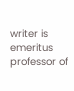writer is emeritus professor of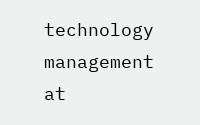technology management at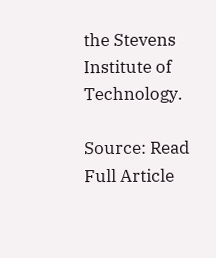the Stevens Institute of Technology.

Source: Read Full Article